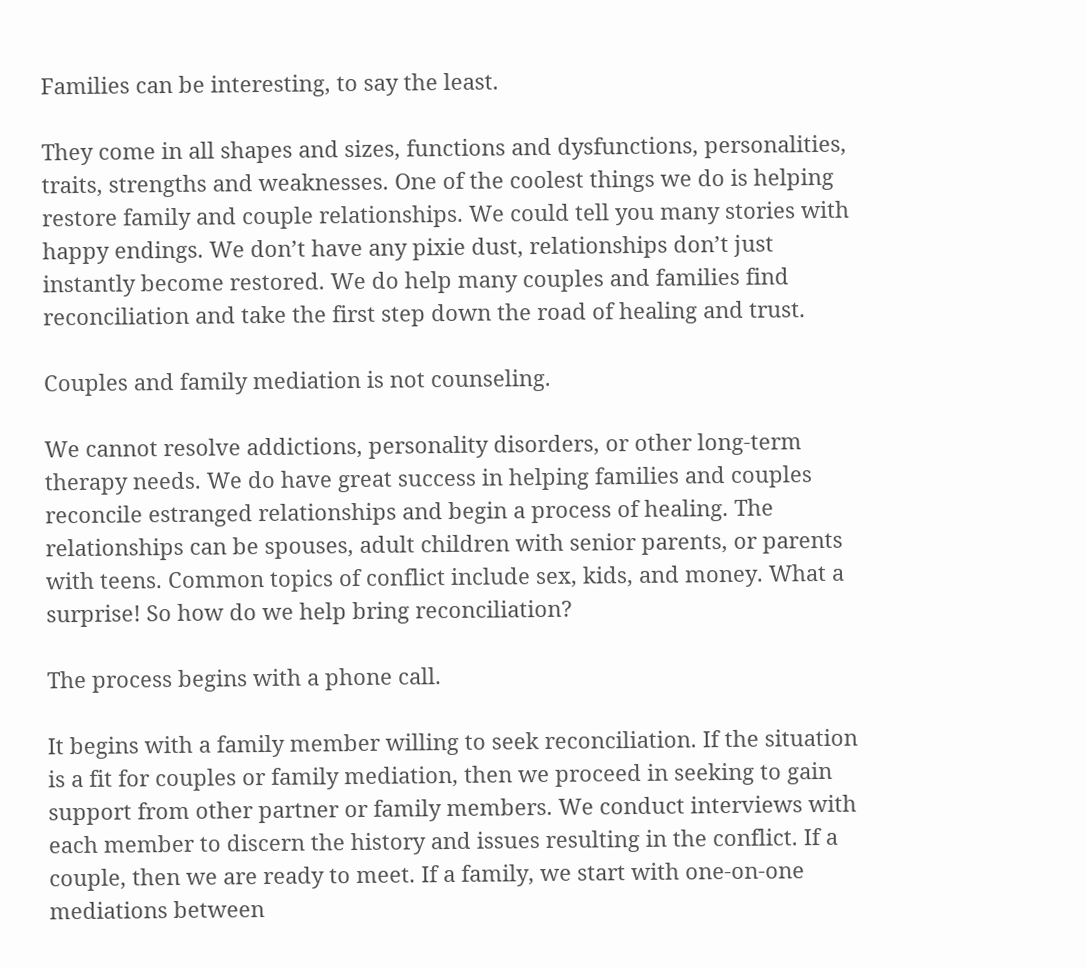Families can be interesting, to say the least.

They come in all shapes and sizes, functions and dysfunctions, personalities, traits, strengths and weaknesses. One of the coolest things we do is helping restore family and couple relationships. We could tell you many stories with happy endings. We don’t have any pixie dust, relationships don’t just instantly become restored. We do help many couples and families find reconciliation and take the first step down the road of healing and trust.

Couples and family mediation is not counseling.

We cannot resolve addictions, personality disorders, or other long-term therapy needs. We do have great success in helping families and couples reconcile estranged relationships and begin a process of healing. The relationships can be spouses, adult children with senior parents, or parents with teens. Common topics of conflict include sex, kids, and money. What a surprise! So how do we help bring reconciliation?

The process begins with a phone call.

It begins with a family member willing to seek reconciliation. If the situation is a fit for couples or family mediation, then we proceed in seeking to gain support from other partner or family members. We conduct interviews with each member to discern the history and issues resulting in the conflict. If a couple, then we are ready to meet. If a family, we start with one-on-one mediations between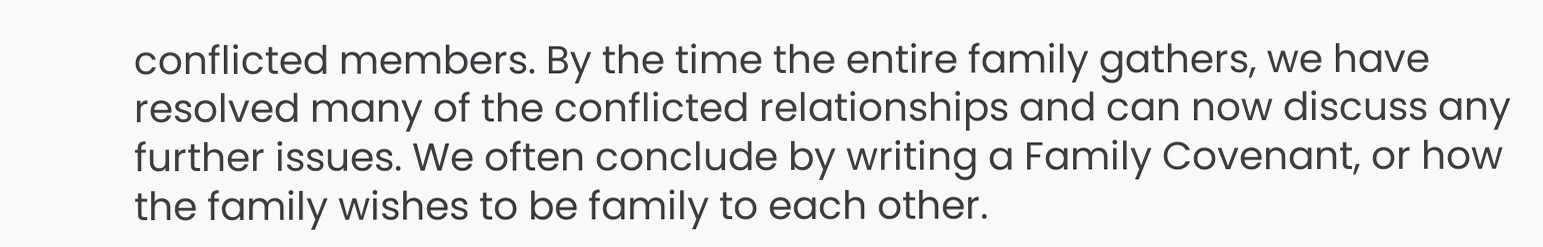conflicted members. By the time the entire family gathers, we have resolved many of the conflicted relationships and can now discuss any further issues. We often conclude by writing a Family Covenant, or how the family wishes to be family to each other.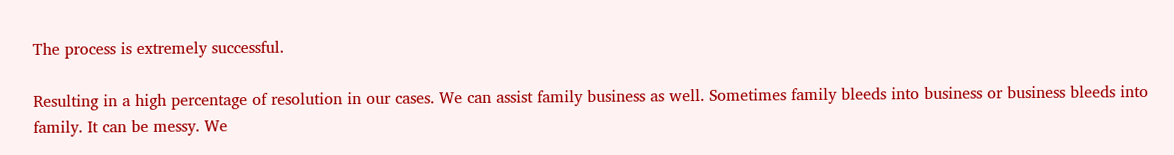The process is extremely successful.

Resulting in a high percentage of resolution in our cases. We can assist family business as well. Sometimes family bleeds into business or business bleeds into family. It can be messy. We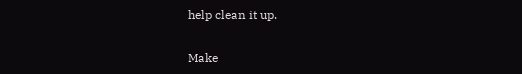help clean it up.

Make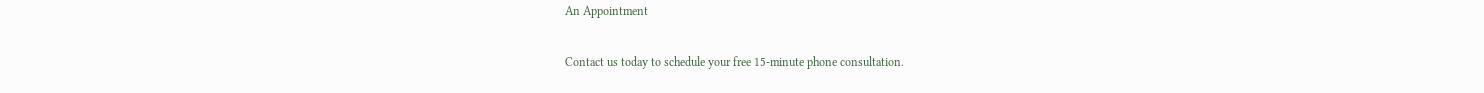An Appointment

Contact us today to schedule your free 15-minute phone consultation.